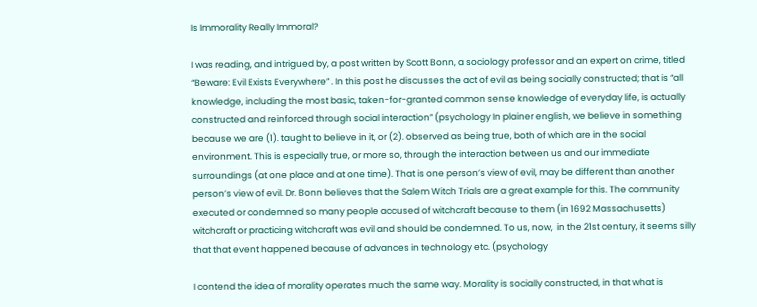Is Immorality Really Immoral?

I was reading, and intrigued by, a post written by Scott Bonn, a sociology professor and an expert on crime, titled “Beware: Evil Exists Everywhere” . In this post he discusses the act of evil as being socially constructed; that is “all knowledge, including the most basic, taken-for-granted common sense knowledge of everyday life, is actually constructed and reinforced through social interaction” (psychology In plainer english, we believe in something because we are (1). taught to believe in it, or (2). observed as being true, both of which are in the social environment. This is especially true, or more so, through the interaction between us and our immediate surroundings (at one place and at one time). That is one person’s view of evil, may be different than another person’s view of evil. Dr. Bonn believes that the Salem Witch Trials are a great example for this. The community executed or condemned so many people accused of witchcraft because to them (in 1692 Massachusetts) witchcraft or practicing witchcraft was evil and should be condemned. To us, now,  in the 21st century, it seems silly that that event happened because of advances in technology etc. (psychology

I contend the idea of morality operates much the same way. Morality is socially constructed, in that what is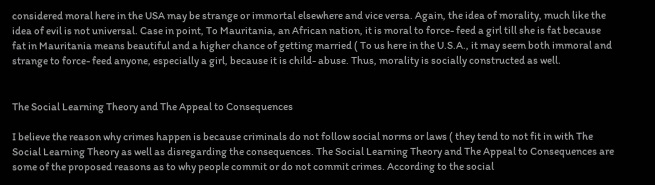considered moral here in the USA may be strange or immortal elsewhere and vice versa. Again, the idea of morality, much like the idea of evil is not universal. Case in point, To Mauritania, an African nation, it is moral to force- feed a girl till she is fat because fat in Mauritania means beautiful and a higher chance of getting married ( To us here in the U.S.A., it may seem both immoral and strange to force- feed anyone, especially a girl, because it is child- abuse. Thus, morality is socially constructed as well.


The Social Learning Theory and The Appeal to Consequences

I believe the reason why crimes happen is because criminals do not follow social norms or laws ( they tend to not fit in with The Social Learning Theory as well as disregarding the consequences. The Social Learning Theory and The Appeal to Consequences are some of the proposed reasons as to why people commit or do not commit crimes. According to the social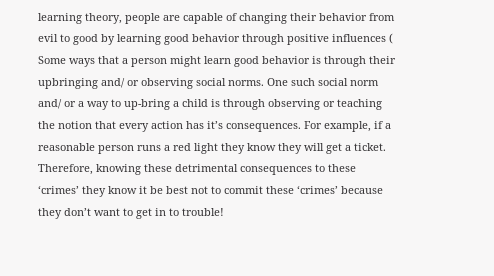learning theory, people are capable of changing their behavior from evil to good by learning good behavior through positive influences ( Some ways that a person might learn good behavior is through their upbringing and/ or observing social norms. One such social norm and/ or a way to up-bring a child is through observing or teaching the notion that every action has it’s consequences. For example, if a reasonable person runs a red light they know they will get a ticket. Therefore, knowing these detrimental consequences to these ‘crimes’ they know it be best not to commit these ‘crimes’ because they don’t want to get in to trouble!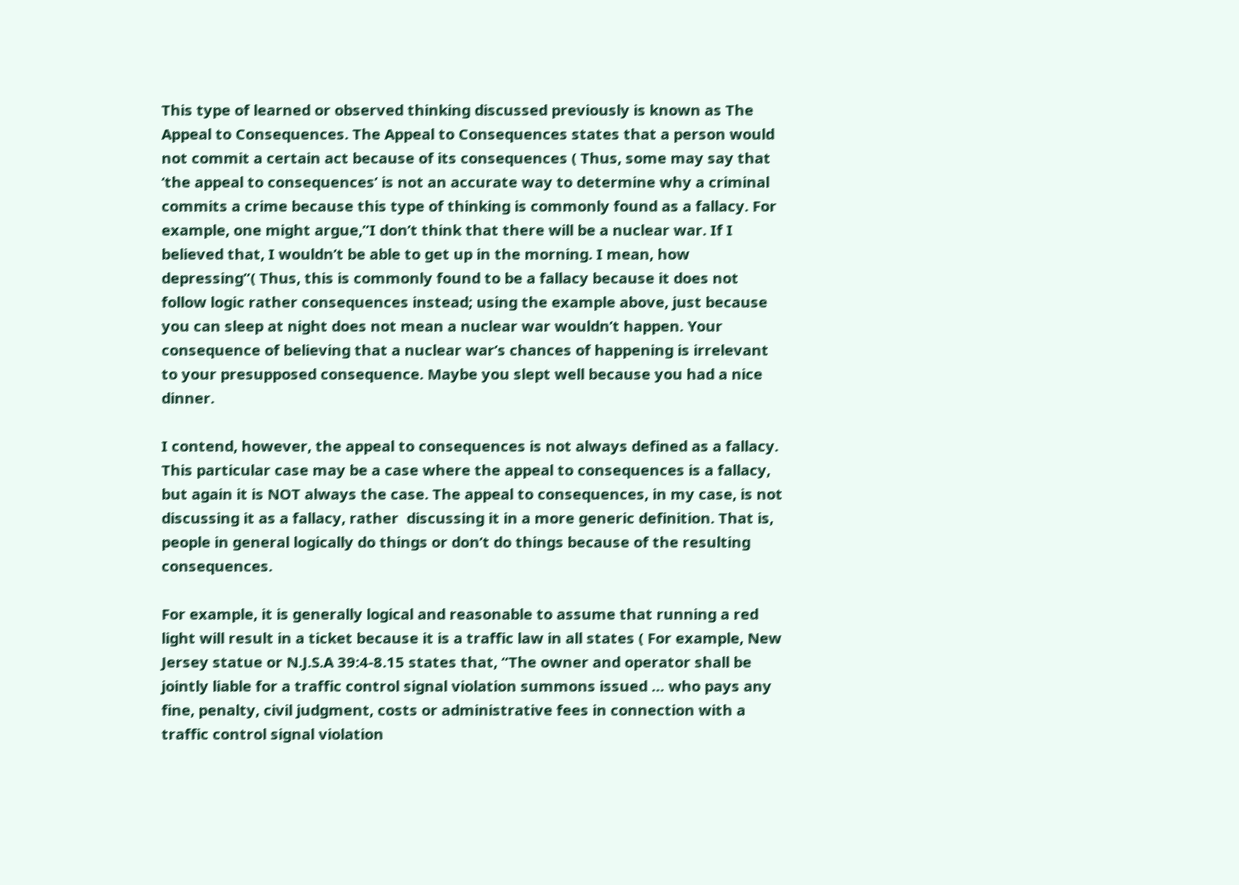This type of learned or observed thinking discussed previously is known as The Appeal to Consequences. The Appeal to Consequences states that a person would not commit a certain act because of its consequences ( Thus, some may say that ‘the appeal to consequences’ is not an accurate way to determine why a criminal commits a crime because this type of thinking is commonly found as a fallacy. For example, one might argue,”I don’t think that there will be a nuclear war. If I believed that, I wouldn’t be able to get up in the morning. I mean, how depressing”( Thus, this is commonly found to be a fallacy because it does not follow logic rather consequences instead; using the example above, just because you can sleep at night does not mean a nuclear war wouldn’t happen. Your consequence of believing that a nuclear war’s chances of happening is irrelevant to your presupposed consequence. Maybe you slept well because you had a nice dinner.

I contend, however, the appeal to consequences is not always defined as a fallacy. This particular case may be a case where the appeal to consequences is a fallacy, but again it is NOT always the case. The appeal to consequences, in my case, is not discussing it as a fallacy, rather  discussing it in a more generic definition. That is, people in general logically do things or don’t do things because of the resulting consequences.

For example, it is generally logical and reasonable to assume that running a red light will result in a ticket because it is a traffic law in all states ( For example, New Jersey statue or N.J.S.A 39:4-8.15 states that, “The owner and operator shall be jointly liable for a traffic control signal violation summons issued … who pays any fine, penalty, civil judgment, costs or administrative fees in connection with a traffic control signal violation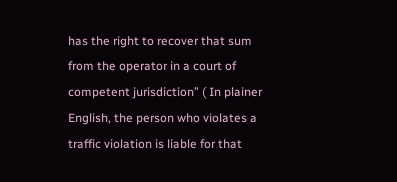has the right to recover that sum from the operator in a court of competent jurisdiction” ( In plainer English, the person who violates a traffic violation is liable for that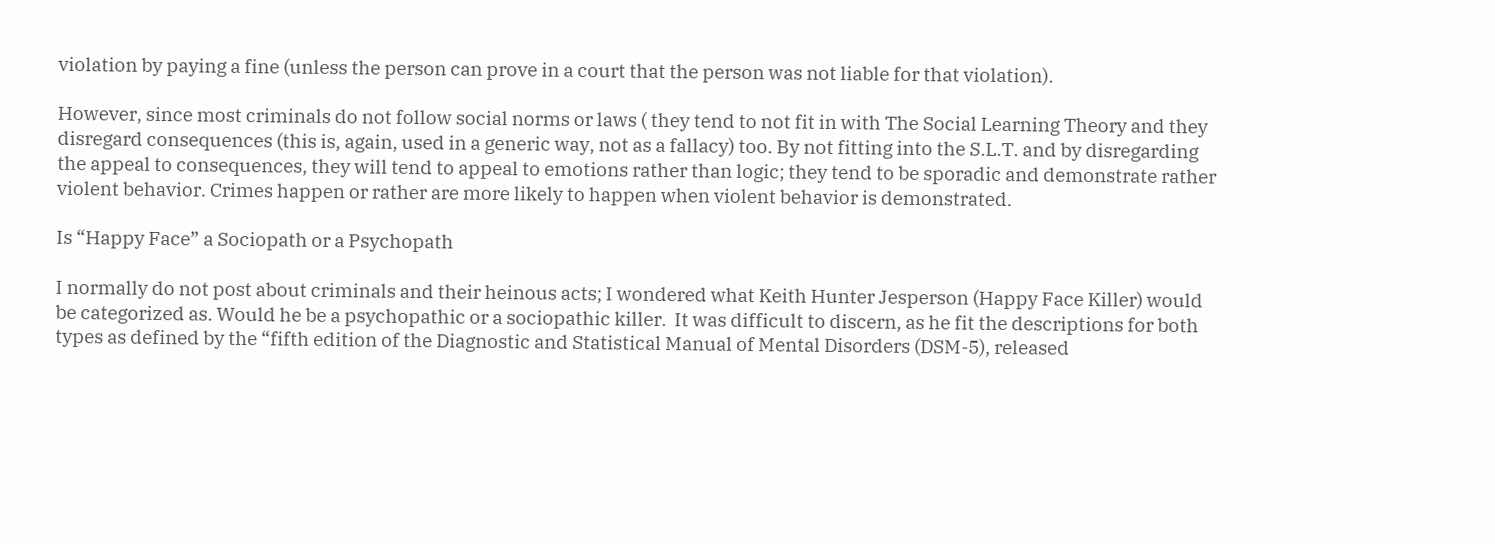violation by paying a fine (unless the person can prove in a court that the person was not liable for that violation).

However, since most criminals do not follow social norms or laws ( they tend to not fit in with The Social Learning Theory and they disregard consequences (this is, again, used in a generic way, not as a fallacy) too. By not fitting into the S.L.T. and by disregarding the appeal to consequences, they will tend to appeal to emotions rather than logic; they tend to be sporadic and demonstrate rather violent behavior. Crimes happen or rather are more likely to happen when violent behavior is demonstrated.

Is “Happy Face” a Sociopath or a Psychopath

I normally do not post about criminals and their heinous acts; I wondered what Keith Hunter Jesperson (Happy Face Killer) would be categorized as. Would he be a psychopathic or a sociopathic killer.  It was difficult to discern, as he fit the descriptions for both types as defined by the “fifth edition of the Diagnostic and Statistical Manual of Mental Disorders (DSM-5), released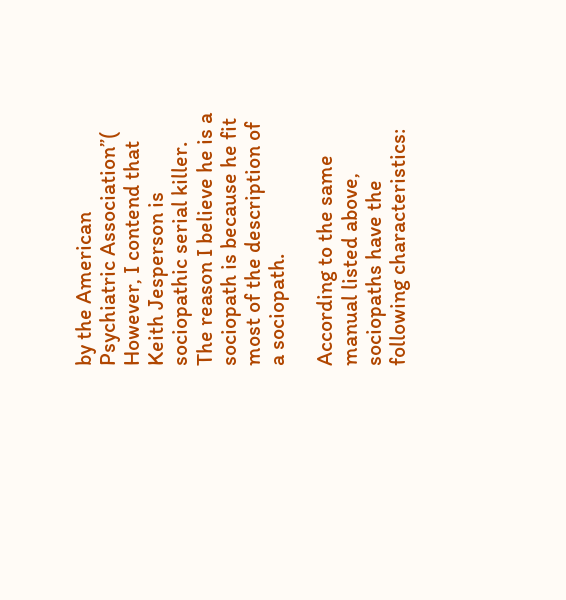by the American Psychiatric Association”( However, I contend that Keith Jesperson is sociopathic serial killer. The reason I believe he is a sociopath is because he fit most of the description of a sociopath.

According to the same manual listed above, sociopaths have the following characteristics: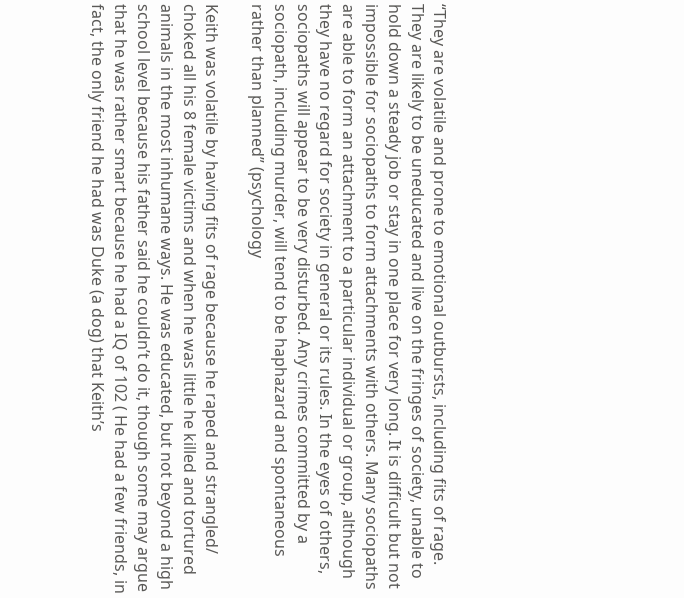“They are volatile and prone to emotional outbursts, including fits of rage. They are likely to be uneducated and live on the fringes of society, unable to hold down a steady job or stay in one place for very long. It is difficult but not impossible for sociopaths to form attachments with others. Many sociopaths are able to form an attachment to a particular individual or group, although they have no regard for society in general or its rules. In the eyes of others, sociopaths will appear to be very disturbed. Any crimes committed by a sociopath, including murder, will tend to be haphazard and spontaneous rather than planned” (psychology

Keith was volatile by having fits of rage because he raped and strangled/ choked all his 8 female victims and when he was little he killed and tortured animals in the most inhumane ways. He was educated, but not beyond a high school level because his father said he couldn’t do it, though some may argue that he was rather smart because he had a IQ of 102 ( He had a few friends, in fact, the only friend he had was Duke (a dog) that Keith’s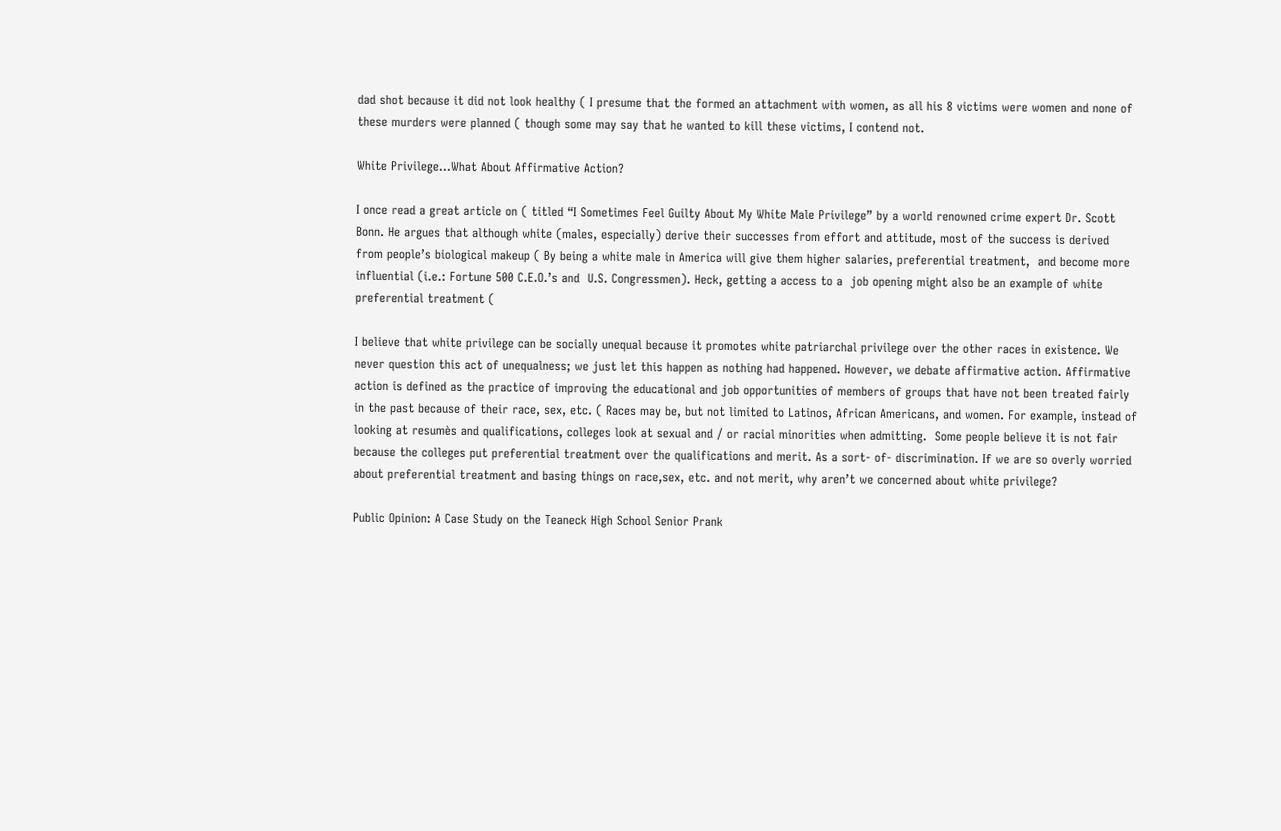dad shot because it did not look healthy ( I presume that the formed an attachment with women, as all his 8 victims were women and none of these murders were planned ( though some may say that he wanted to kill these victims, I contend not.

White Privilege…What About Affirmative Action?

I once read a great article on ( titled “I Sometimes Feel Guilty About My White Male Privilege” by a world renowned crime expert Dr. Scott Bonn. He argues that although white (males, especially) derive their successes from effort and attitude, most of the success is derived from people’s biological makeup ( By being a white male in America will give them higher salaries, preferential treatment,  and become more influential (i.e.: Fortune 500 C.E.O.’s and  U.S. Congressmen). Heck, getting a access to a  job opening might also be an example of white preferential treatment (

I believe that white privilege can be socially unequal because it promotes white patriarchal privilege over the other races in existence. We never question this act of unequalness; we just let this happen as nothing had happened. However, we debate affirmative action. Affirmative action is defined as the practice of improving the educational and job opportunities of members of groups that have not been treated fairly in the past because of their race, sex, etc. ( Races may be, but not limited to Latinos, African Americans, and women. For example, instead of looking at resumès and qualifications, colleges look at sexual and / or racial minorities when admitting.  Some people believe it is not fair because the colleges put preferential treatment over the qualifications and merit. As a sort- of- discrimination. If we are so overly worried about preferential treatment and basing things on race,sex, etc. and not merit, why aren’t we concerned about white privilege?

Public Opinion: A Case Study on the Teaneck High School Senior Prank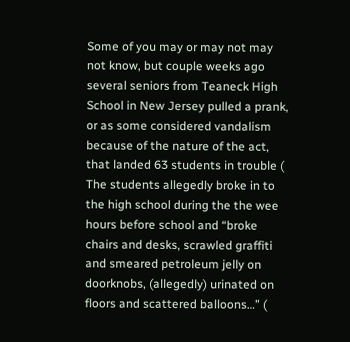Some of you may or may not may not know, but couple weeks ago several seniors from Teaneck High School in New Jersey pulled a prank, or as some considered vandalism because of the nature of the act, that landed 63 students in trouble ( The students allegedly broke in to the high school during the the wee hours before school and “broke chairs and desks, scrawled graffiti and smeared petroleum jelly on doorknobs, (allegedly) urinated on floors and scattered balloons…” (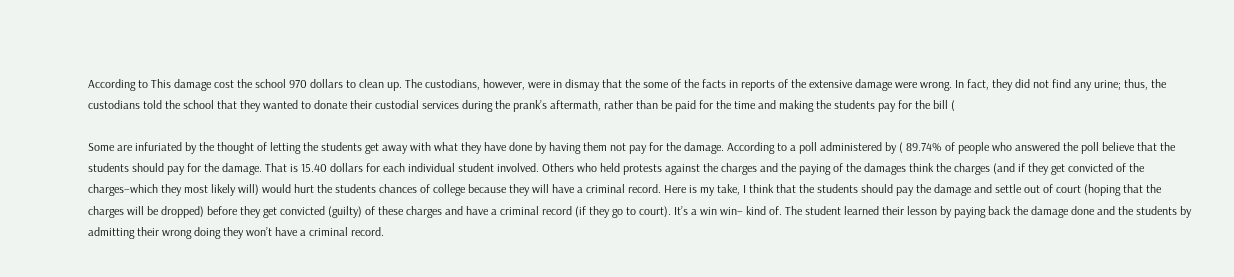According to This damage cost the school 970 dollars to clean up. The custodians, however, were in dismay that the some of the facts in reports of the extensive damage were wrong. In fact, they did not find any urine; thus, the custodians told the school that they wanted to donate their custodial services during the prank’s aftermath, rather than be paid for the time and making the students pay for the bill (

Some are infuriated by the thought of letting the students get away with what they have done by having them not pay for the damage. According to a poll administered by ( 89.74% of people who answered the poll believe that the students should pay for the damage. That is 15.40 dollars for each individual student involved. Others who held protests against the charges and the paying of the damages think the charges (and if they get convicted of the charges–which they most likely will) would hurt the students chances of college because they will have a criminal record. Here is my take, I think that the students should pay the damage and settle out of court (hoping that the charges will be dropped) before they get convicted (guilty) of these charges and have a criminal record (if they go to court). It’s a win win– kind of. The student learned their lesson by paying back the damage done and the students by admitting their wrong doing they won’t have a criminal record.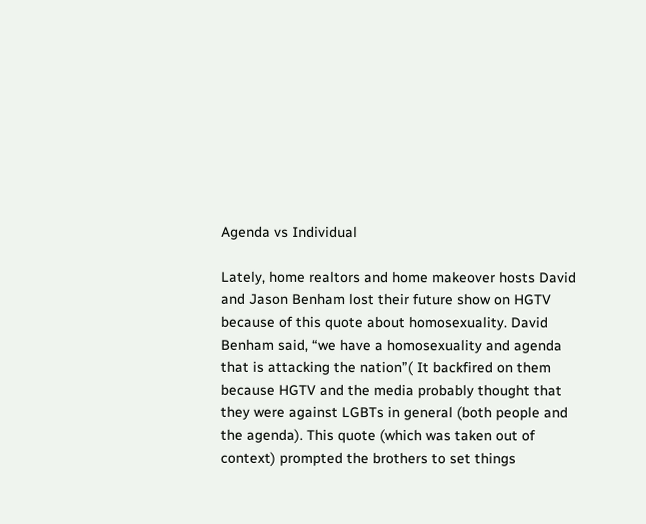Agenda vs Individual

Lately, home realtors and home makeover hosts David and Jason Benham lost their future show on HGTV because of this quote about homosexuality. David Benham said, “we have a homosexuality and agenda that is attacking the nation”( It backfired on them because HGTV and the media probably thought that they were against LGBTs in general (both people and the agenda). This quote (which was taken out of context) prompted the brothers to set things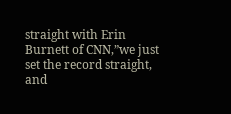straight with Erin Burnett of CNN,”we just set the record straight, and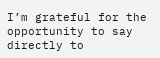I’m grateful for the opportunity to say directly to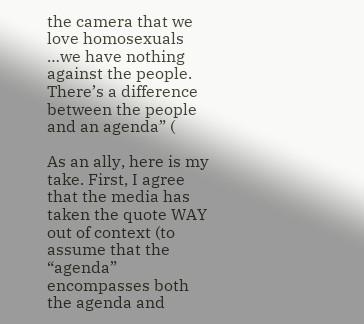the camera that we love homosexuals …we have nothing against the people. There’s a difference between the people and an agenda” (

As an ally, here is my take. First, I agree that the media has taken the quote WAY out of context (to assume that the “agenda” encompasses both the agenda and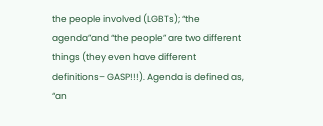the people involved (LGBTs); “the agenda”and “the people” are two different things (they even have different definitions– GASP!!!). Agenda is defined as, “an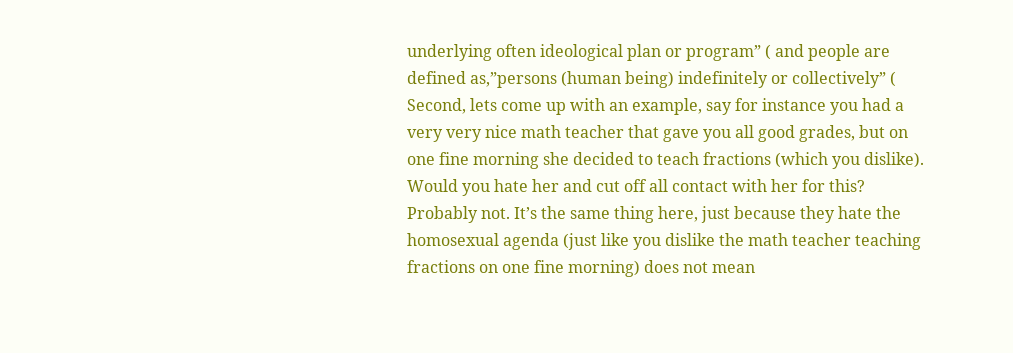underlying often ideological plan or program” ( and people are defined as,”persons (human being) indefinitely or collectively” ( Second, lets come up with an example, say for instance you had a very very nice math teacher that gave you all good grades, but on one fine morning she decided to teach fractions (which you dislike). Would you hate her and cut off all contact with her for this? Probably not. It’s the same thing here, just because they hate the homosexual agenda (just like you dislike the math teacher teaching fractions on one fine morning) does not mean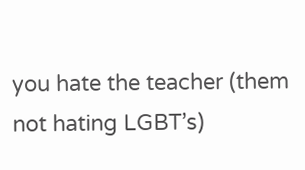you hate the teacher (them not hating LGBT’s)